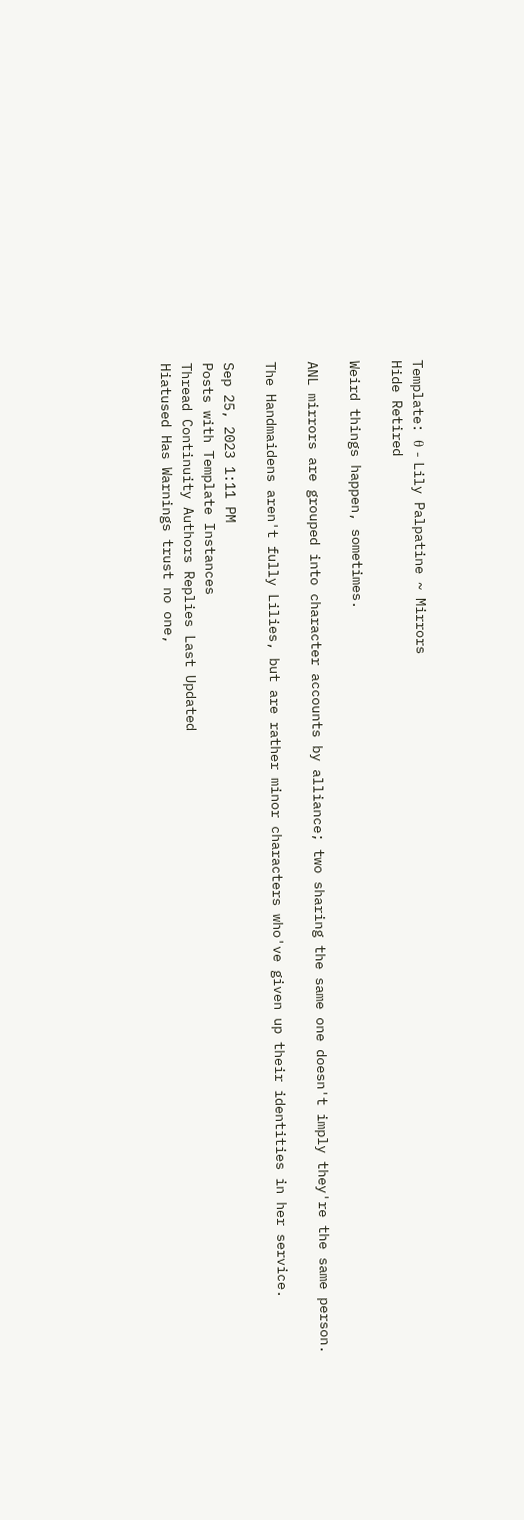Template: θ - Lily Palpatine ~ Mirrors
Hide Retired

Weird things happen, sometimes.

ANL mirrors are grouped into character accounts by alliance; two sharing the same one doesn't imply they're the same person.

The Handmaidens aren't fully Lilies, but are rather minor characters who've given up their identities in her service.

Sep 25, 2023 1:11 PM
Posts with Template Instances
Thread Continuity Authors Replies Last Updated
Hiatused Has Warnings trust no one,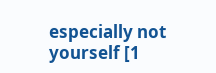especially not yourself [1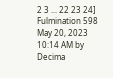2 3 ... 22 23 24] Fulmination 598 May 20, 2023 10:14 AM by Decima